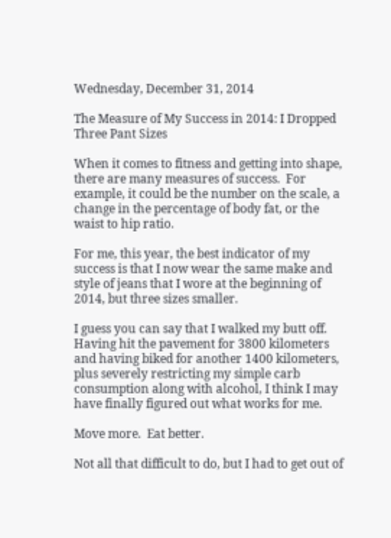Wednesday, December 31, 2014

The Measure of My Success in 2014: I Dropped Three Pant Sizes

When it comes to fitness and getting into shape, there are many measures of success.  For example, it could be the number on the scale, a change in the percentage of body fat, or the waist to hip ratio.

For me, this year, the best indicator of my success is that I now wear the same make and style of jeans that I wore at the beginning of 2014, but three sizes smaller.

I guess you can say that I walked my butt off.  Having hit the pavement for 3800 kilometers and having biked for another 1400 kilometers, plus severely restricting my simple carb consumption along with alcohol, I think I may have finally figured out what works for me.

Move more.  Eat better.

Not all that difficult to do, but I had to get out of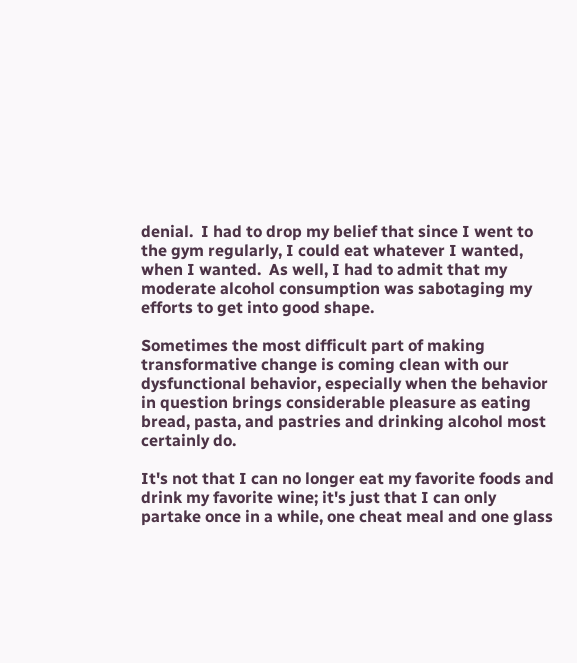denial.  I had to drop my belief that since I went to the gym regularly, I could eat whatever I wanted, when I wanted.  As well, I had to admit that my moderate alcohol consumption was sabotaging my efforts to get into good shape.

Sometimes the most difficult part of making transformative change is coming clean with our dysfunctional behavior, especially when the behavior in question brings considerable pleasure as eating bread, pasta, and pastries and drinking alcohol most certainly do.

It's not that I can no longer eat my favorite foods and drink my favorite wine; it's just that I can only partake once in a while, one cheat meal and one glass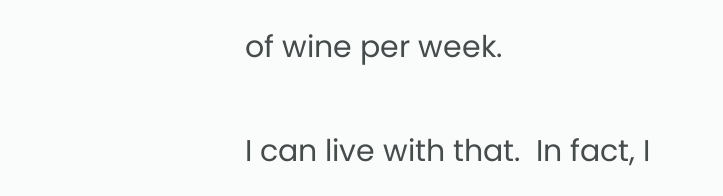of wine per week.

I can live with that.  In fact, I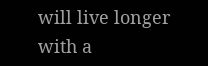will live longer with a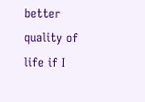better quality of life if I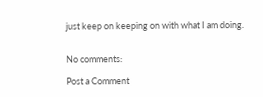just keep on keeping on with what I am doing.


No comments:

Post a Comment